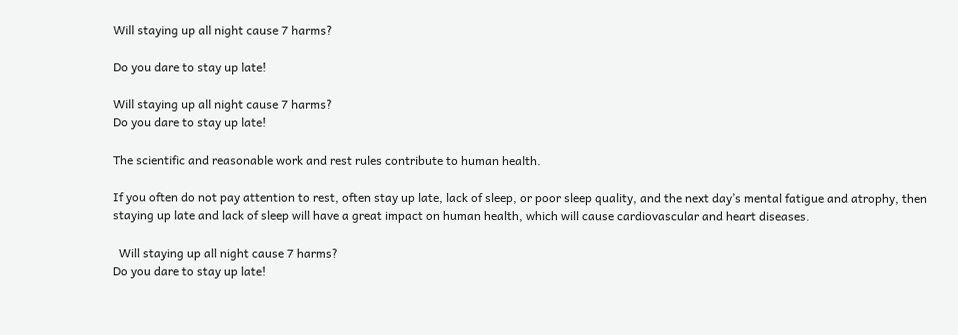Will staying up all night cause 7 harms?

Do you dare to stay up late!

Will staying up all night cause 7 harms?
Do you dare to stay up late!

The scientific and reasonable work and rest rules contribute to human health.

If you often do not pay attention to rest, often stay up late, lack of sleep, or poor sleep quality, and the next day’s mental fatigue and atrophy, then staying up late and lack of sleep will have a great impact on human health, which will cause cardiovascular and heart diseases.

  Will staying up all night cause 7 harms?
Do you dare to stay up late!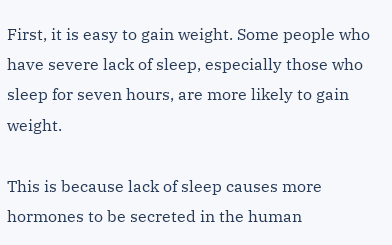First, it is easy to gain weight. Some people who have severe lack of sleep, especially those who sleep for seven hours, are more likely to gain weight.

This is because lack of sleep causes more hormones to be secreted in the human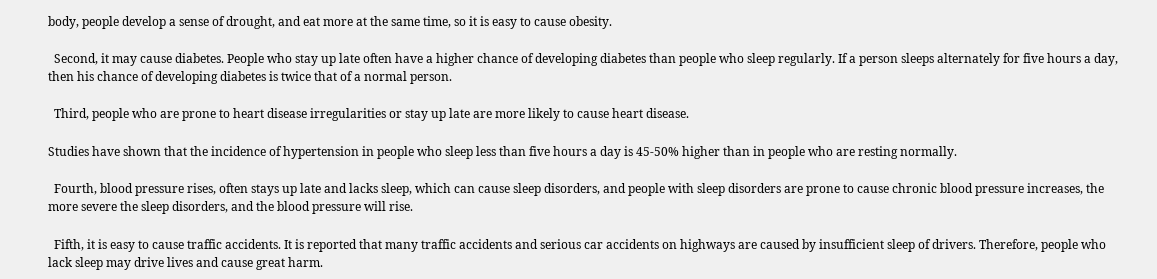body, people develop a sense of drought, and eat more at the same time, so it is easy to cause obesity.

  Second, it may cause diabetes. People who stay up late often have a higher chance of developing diabetes than people who sleep regularly. If a person sleeps alternately for five hours a day, then his chance of developing diabetes is twice that of a normal person.

  Third, people who are prone to heart disease irregularities or stay up late are more likely to cause heart disease.

Studies have shown that the incidence of hypertension in people who sleep less than five hours a day is 45-50% higher than in people who are resting normally.

  Fourth, blood pressure rises, often stays up late and lacks sleep, which can cause sleep disorders, and people with sleep disorders are prone to cause chronic blood pressure increases, the more severe the sleep disorders, and the blood pressure will rise.

  Fifth, it is easy to cause traffic accidents. It is reported that many traffic accidents and serious car accidents on highways are caused by insufficient sleep of drivers. Therefore, people who lack sleep may drive lives and cause great harm.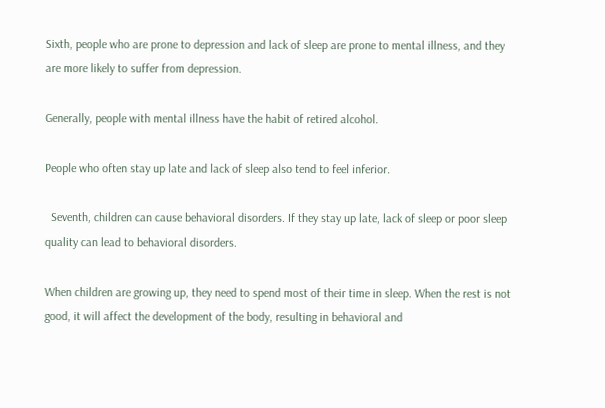Sixth, people who are prone to depression and lack of sleep are prone to mental illness, and they are more likely to suffer from depression.

Generally, people with mental illness have the habit of retired alcohol.

People who often stay up late and lack of sleep also tend to feel inferior.

  Seventh, children can cause behavioral disorders. If they stay up late, lack of sleep or poor sleep quality can lead to behavioral disorders.

When children are growing up, they need to spend most of their time in sleep. When the rest is not good, it will affect the development of the body, resulting in behavioral and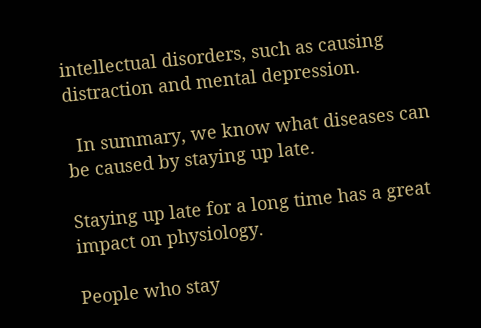intellectual disorders, such as causing distraction and mental depression.

  In summary, we know what diseases can be caused by staying up late.

Staying up late for a long time has a great impact on physiology.

People who stay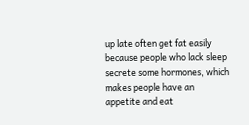up late often get fat easily because people who lack sleep secrete some hormones, which makes people have an appetite and eat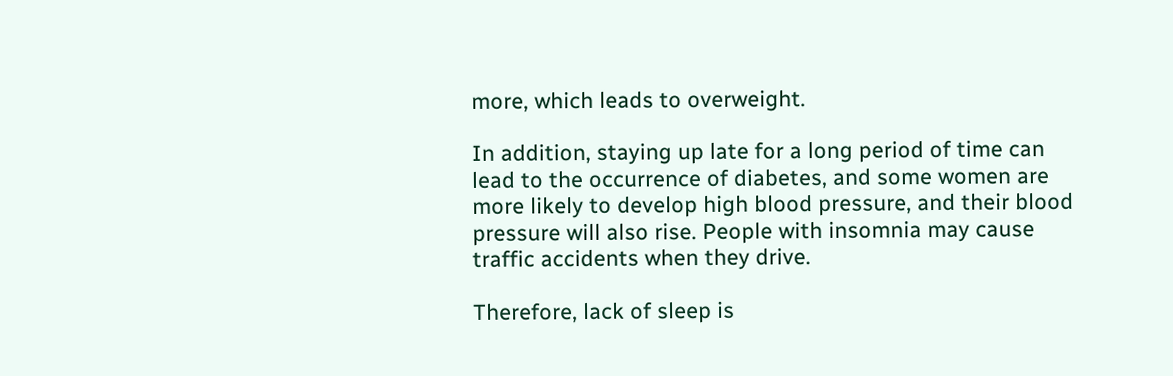more, which leads to overweight.

In addition, staying up late for a long period of time can lead to the occurrence of diabetes, and some women are more likely to develop high blood pressure, and their blood pressure will also rise. People with insomnia may cause traffic accidents when they drive.

Therefore, lack of sleep is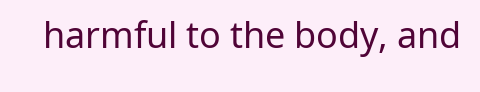harmful to the body, and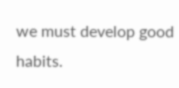we must develop good habits.